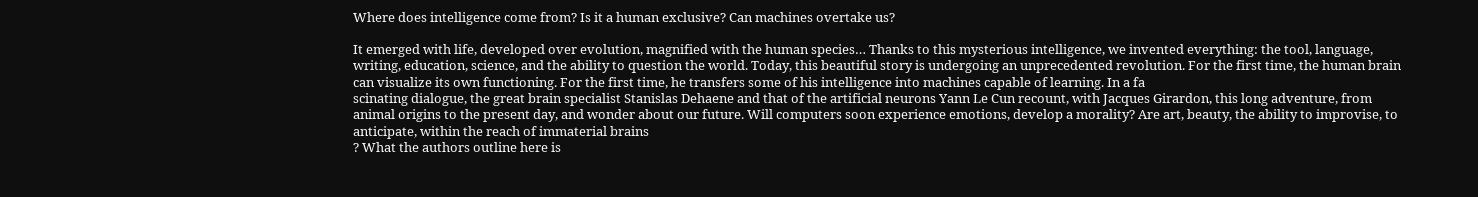Where does intelligence come from? Is it a human exclusive? Can machines overtake us?

It emerged with life, developed over evolution, magnified with the human species… Thanks to this mysterious intelligence, we invented everything: the tool, language, writing, education, science, and the ability to question the world. Today, this beautiful story is undergoing an unprecedented revolution. For the first time, the human brain can visualize its own functioning. For the first time, he transfers some of his intelligence into machines capable of learning. In a fa
scinating dialogue, the great brain specialist Stanislas Dehaene and that of the artificial neurons Yann Le Cun recount, with Jacques Girardon, this long adventure, from animal origins to the present day, and wonder about our future. Will computers soon experience emotions, develop a morality? Are art, beauty, the ability to improvise, to anticipate, within the reach of immaterial brains
? What the authors outline here is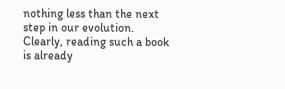nothing less than the next step in our evolution. Clearly, reading such a book is already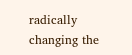radically changing the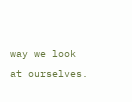way we look at ourselves.